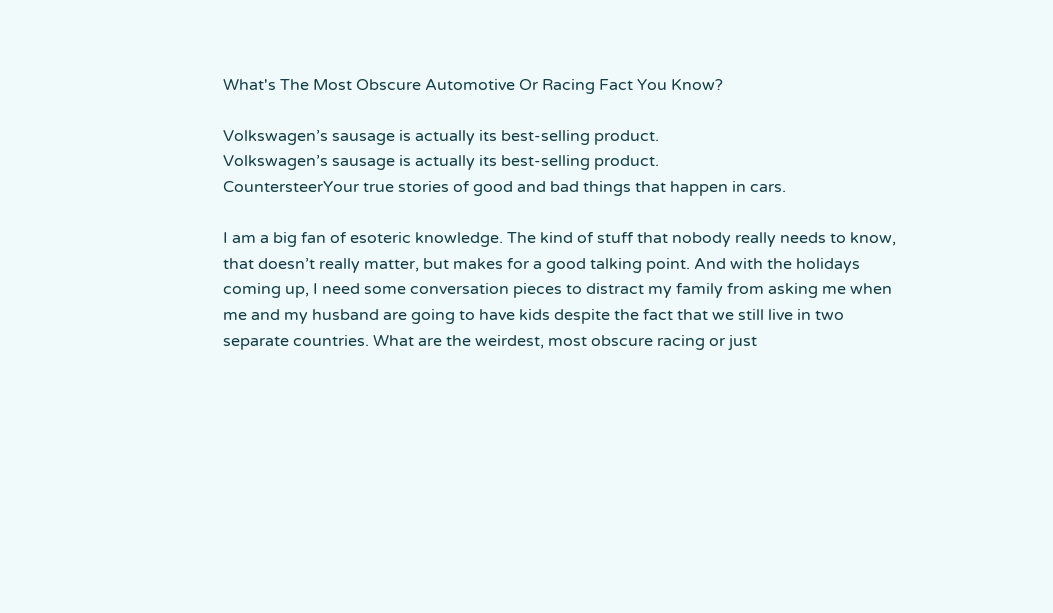What's The Most Obscure Automotive Or Racing Fact You Know?

Volkswagen’s sausage is actually its best-selling product.
Volkswagen’s sausage is actually its best-selling product.
CountersteerYour true stories of good and bad things that happen in cars.

I am a big fan of esoteric knowledge. The kind of stuff that nobody really needs to know, that doesn’t really matter, but makes for a good talking point. And with the holidays coming up, I need some conversation pieces to distract my family from asking me when me and my husband are going to have kids despite the fact that we still live in two separate countries. What are the weirdest, most obscure racing or just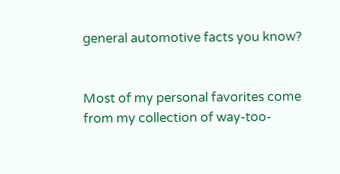general automotive facts you know?


Most of my personal favorites come from my collection of way-too-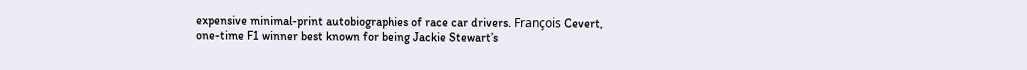expensive minimal-print autobiographies of race car drivers. François Cevert, one-time F1 winner best known for being Jackie Stewart’s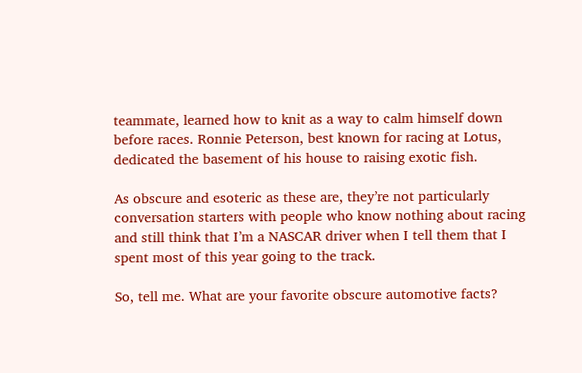teammate, learned how to knit as a way to calm himself down before races. Ronnie Peterson, best known for racing at Lotus, dedicated the basement of his house to raising exotic fish.

As obscure and esoteric as these are, they’re not particularly conversation starters with people who know nothing about racing and still think that I’m a NASCAR driver when I tell them that I spent most of this year going to the track.

So, tell me. What are your favorite obscure automotive facts?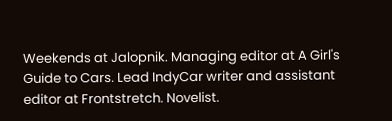Weekends at Jalopnik. Managing editor at A Girl's Guide to Cars. Lead IndyCar writer and assistant editor at Frontstretch. Novelist.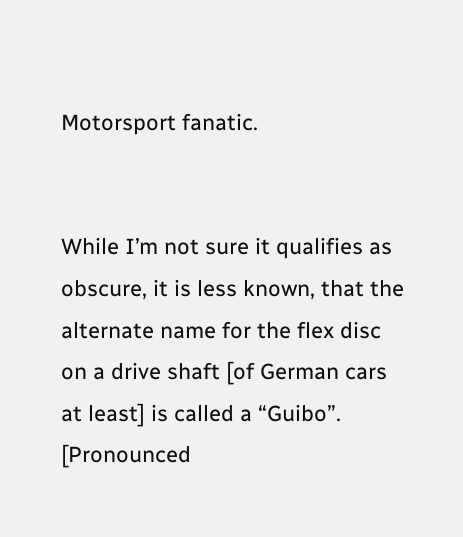Motorsport fanatic.


While I’m not sure it qualifies as obscure, it is less known, that the alternate name for the flex disc on a drive shaft [of German cars at least] is called a “Guibo”. [Pronounced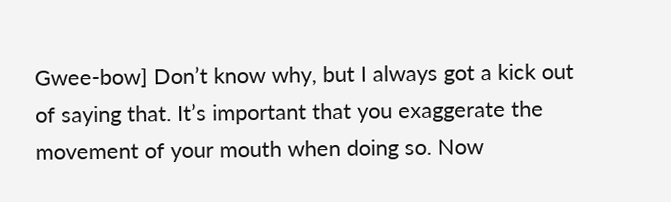Gwee-bow] Don’t know why, but I always got a kick out of saying that. It’s important that you exaggerate the movement of your mouth when doing so. Now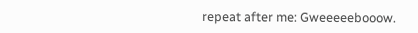repeat after me: Gweeeeebooow.